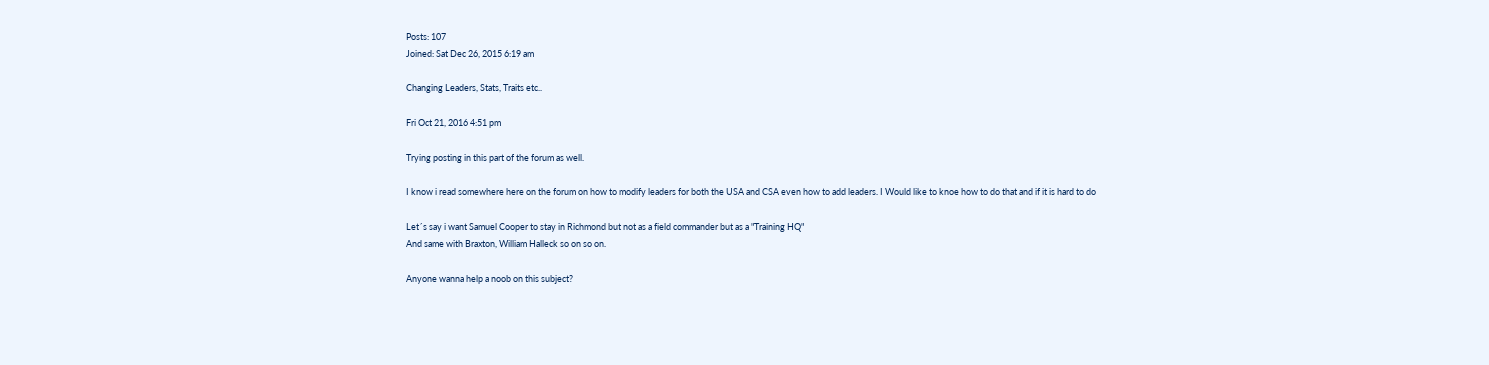Posts: 107
Joined: Sat Dec 26, 2015 6:19 am

Changing Leaders, Stats, Traits etc..

Fri Oct 21, 2016 4:51 pm

Trying posting in this part of the forum as well.

I know i read somewhere here on the forum on how to modify leaders for both the USA and CSA even how to add leaders. I Would like to knoe how to do that and if it is hard to do

Let´s say i want Samuel Cooper to stay in Richmond but not as a field commander but as a "Training HQ"
And same with Braxton, William Halleck so on so on.

Anyone wanna help a noob on this subject?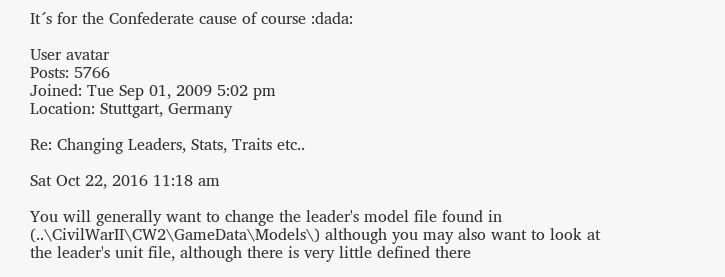It´s for the Confederate cause of course :dada:

User avatar
Posts: 5766
Joined: Tue Sep 01, 2009 5:02 pm
Location: Stuttgart, Germany

Re: Changing Leaders, Stats, Traits etc..

Sat Oct 22, 2016 11:18 am

You will generally want to change the leader's model file found in (..\CivilWarII\CW2\GameData\Models\) although you may also want to look at the leader's unit file, although there is very little defined there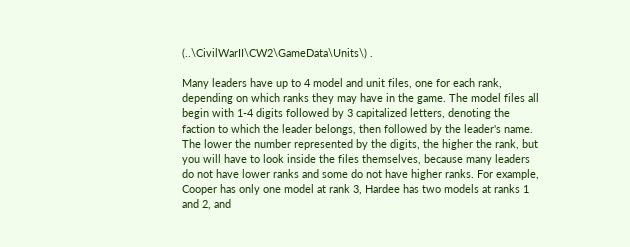(..\CivilWarII\CW2\GameData\Units\) .

Many leaders have up to 4 model and unit files, one for each rank, depending on which ranks they may have in the game. The model files all begin with 1-4 digits followed by 3 capitalized letters, denoting the faction to which the leader belongs, then followed by the leader's name. The lower the number represented by the digits, the higher the rank, but you will have to look inside the files themselves, because many leaders do not have lower ranks and some do not have higher ranks. For example, Cooper has only one model at rank 3, Hardee has two models at ranks 1 and 2, and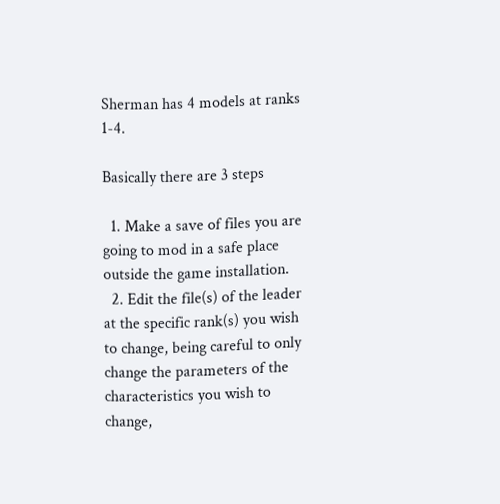Sherman has 4 models at ranks 1-4.

Basically there are 3 steps

  1. Make a save of files you are going to mod in a safe place outside the game installation.
  2. Edit the file(s) of the leader at the specific rank(s) you wish to change, being careful to only change the parameters of the characteristics you wish to change,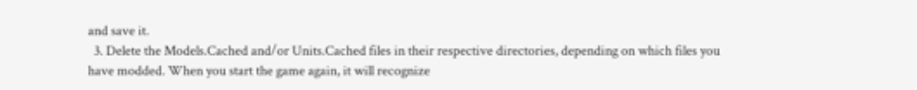and save it.
  3. Delete the Models.Cached and/or Units.Cached files in their respective directories, depending on which files you have modded. When you start the game again, it will recognize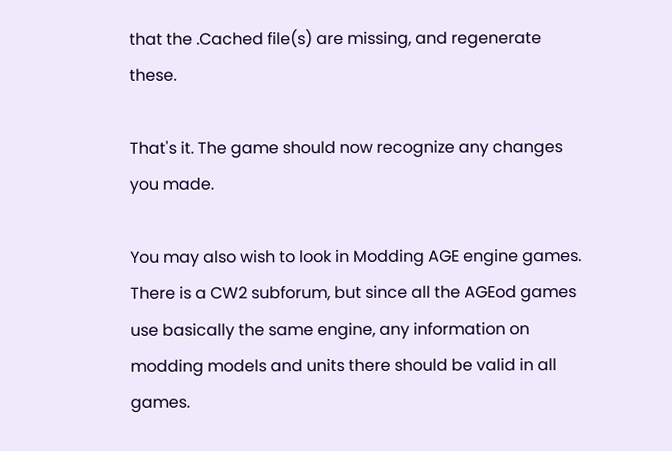that the .Cached file(s) are missing, and regenerate these.

That's it. The game should now recognize any changes you made.

You may also wish to look in Modding AGE engine games. There is a CW2 subforum, but since all the AGEod games use basically the same engine, any information on modding models and units there should be valid in all games.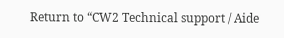Return to “CW2 Technical support / Aide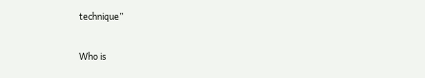technique”

Who is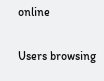online

Users browsing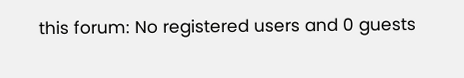this forum: No registered users and 0 guests